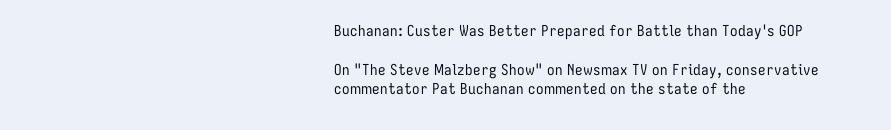Buchanan: Custer Was Better Prepared for Battle than Today's GOP

On "The Steve Malzberg Show" on Newsmax TV on Friday, conservative commentator Pat Buchanan commented on the state of the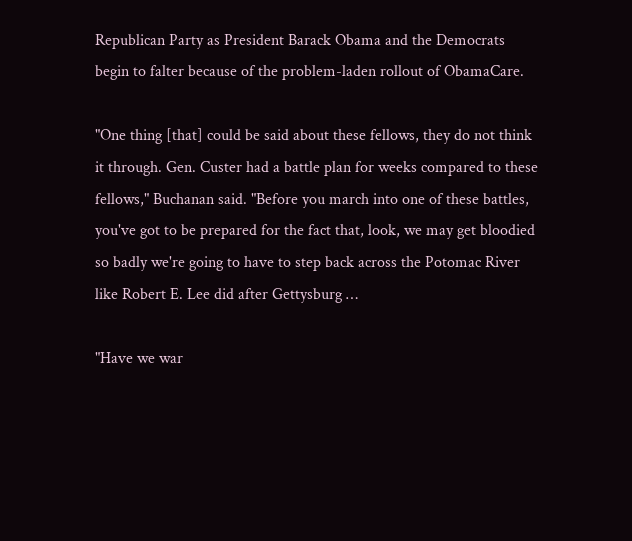Republican Party as President Barack Obama and the Democrats begin to falter because of the problem-laden rollout of ObamaCare.

"One thing [that] could be said about these fellows, they do not think it through. Gen. Custer had a battle plan for weeks compared to these fellows," Buchanan said. "Before you march into one of these battles, you've got to be prepared for the fact that, look, we may get bloodied so badly we're going to have to step back across the Potomac River like Robert E. Lee did after Gettysburg …

"Have we war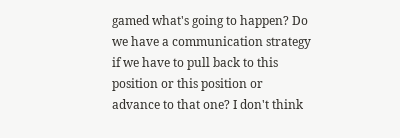gamed what's going to happen? Do we have a communication strategy if we have to pull back to this position or this position or advance to that one? I don't think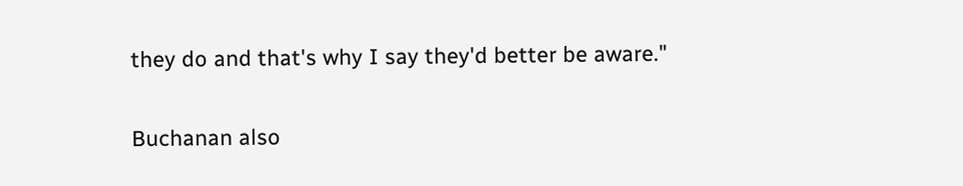they do and that's why I say they'd better be aware."

Buchanan also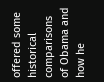offered some historical comparisons of Obama and how he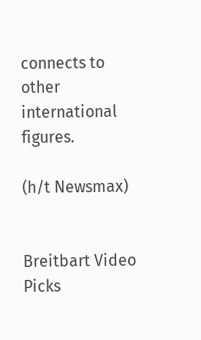connects to other international figures.

(h/t Newsmax)


Breitbart Video Picks